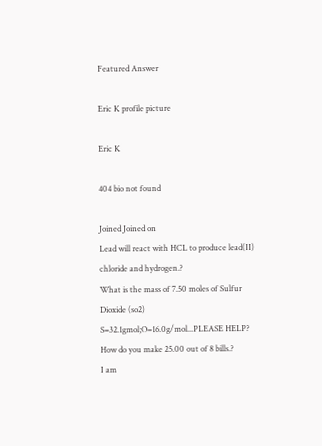Featured Answer

Eric K profile picture

Eric K

404 bio not found

Joined Joined on
Lead will react with HCL to produce lead(II) chloride and hydrogen.?
What is the mass of 7.50 moles of Sulfur Dioxide (so2) S=32.1gmol;O=16.0g/mol...PLEASE HELP?
How do you make 25.00 out of 8 bills.?
I am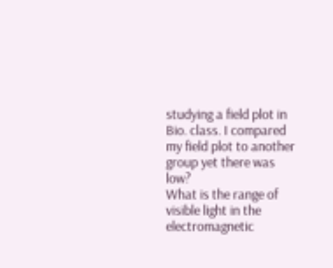studying a field plot in Bio. class. I compared my field plot to another group yet there was low?
What is the range of visible light in the electromagnetic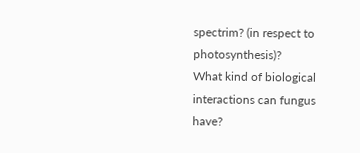spectrim? (in respect to photosynthesis)?
What kind of biological interactions can fungus have?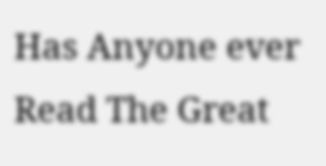Has Anyone ever Read The Great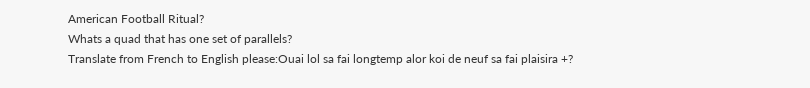American Football Ritual?
Whats a quad that has one set of parallels?
Translate from French to English please:Ouai lol sa fai longtemp alor koi de neuf sa fai plaisira +?